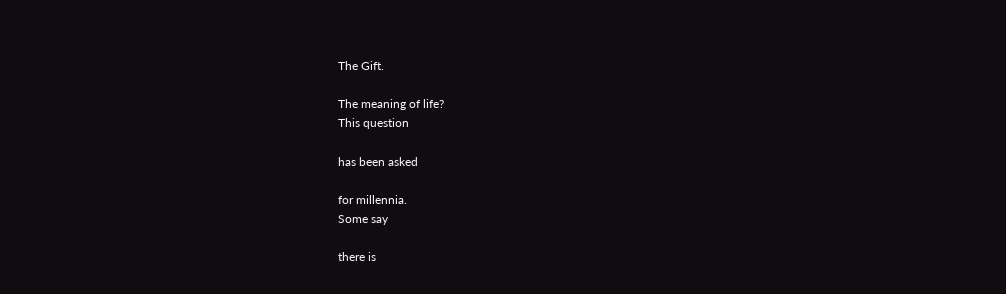The Gift.

The meaning of life?
This question

has been asked

for millennia.
Some say

there is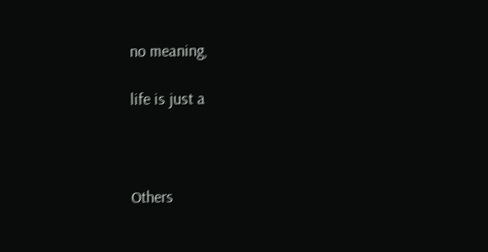no meaning,

life is just a



Others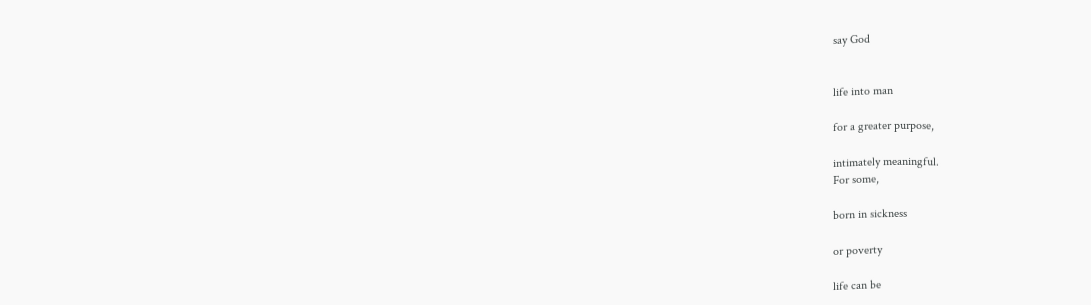say God


life into man

for a greater purpose,

intimately meaningful.
For some,

born in sickness

or poverty

life can be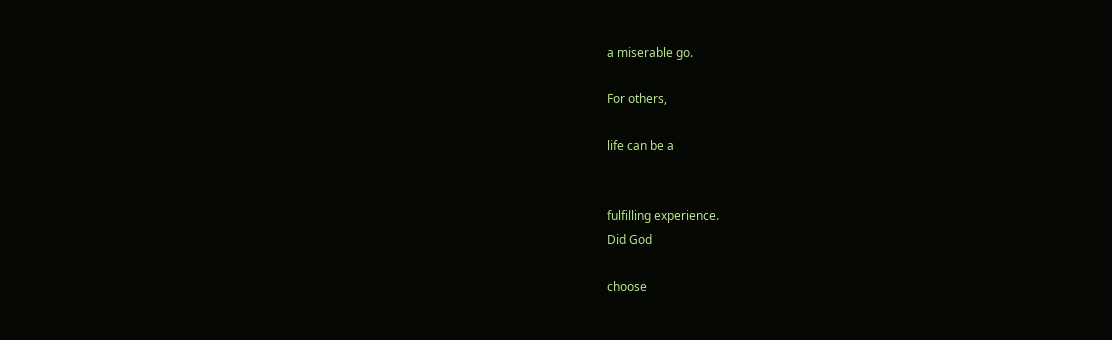a miserable go.

For others,

life can be a


fulfilling experience.
Did God

choose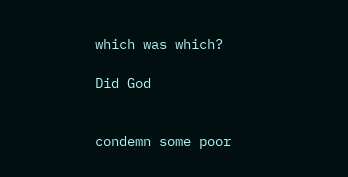which was which?

Did God


condemn some poor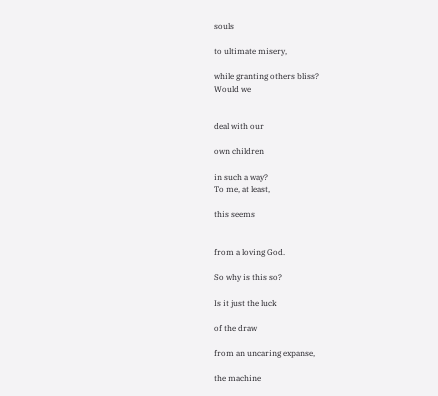souls

to ultimate misery,

while granting others bliss?
Would we


deal with our

own children

in such a way?
To me, at least,

this seems


from a loving God.

So why is this so?

Is it just the luck

of the draw

from an uncaring expanse,

the machine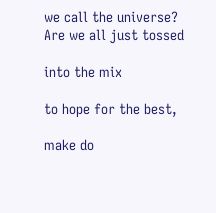we call the universe?
Are we all just tossed

into the mix

to hope for the best,

make do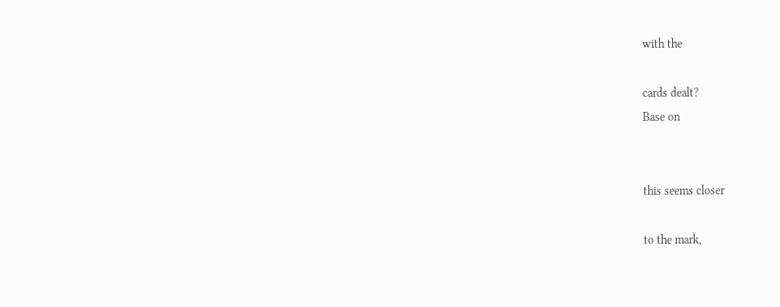with the

cards dealt?
Base on


this seems closer

to the mark,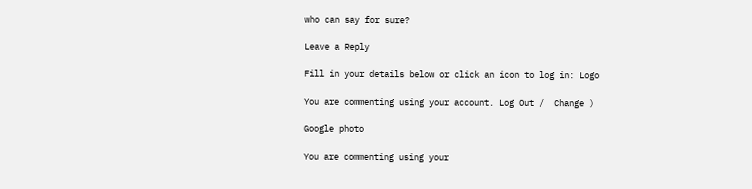who can say for sure?

Leave a Reply

Fill in your details below or click an icon to log in: Logo

You are commenting using your account. Log Out /  Change )

Google photo

You are commenting using your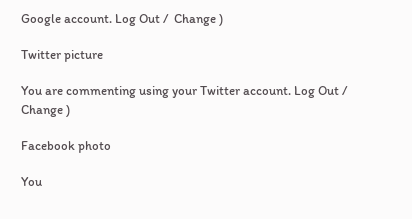Google account. Log Out /  Change )

Twitter picture

You are commenting using your Twitter account. Log Out /  Change )

Facebook photo

You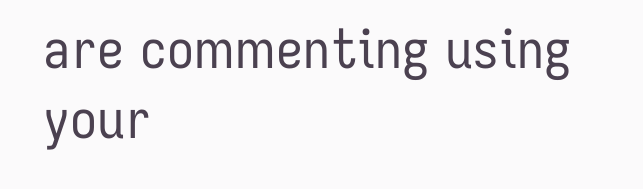are commenting using your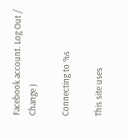Facebook account. Log Out /  Change )

Connecting to %s

This site uses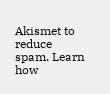Akismet to reduce spam. Learn how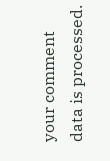your comment data is processed.